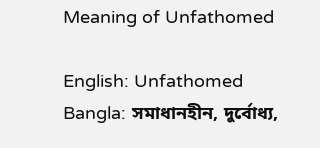Meaning of Unfathomed

English: Unfathomed
Bangla: সমাধানহীন, দুর্বোধ্য,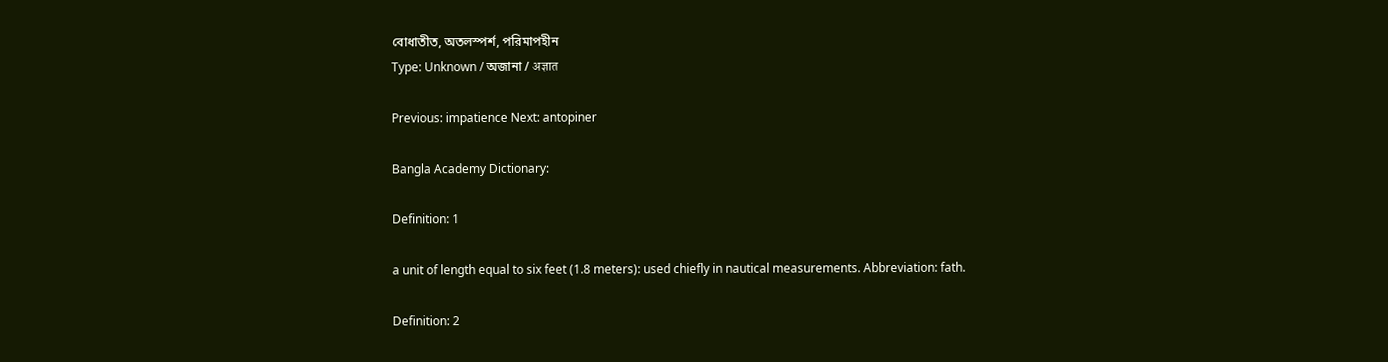বোধাতীত, অতলস্পর্শ, পরিমাপহীন
Type: Unknown / অজানা / अज्ञात

Previous: impatience Next: antopiner

Bangla Academy Dictionary:

Definition: 1

a unit of length equal to six feet (1.8 meters): used chiefly in nautical measurements. Abbreviation: fath.

Definition: 2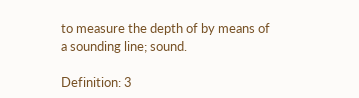to measure the depth of by means of a sounding line; sound.

Definition: 3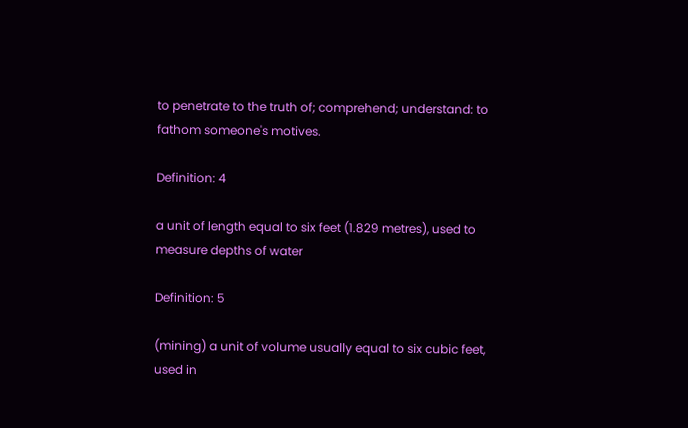to penetrate to the truth of; comprehend; understand: to fathom someone's motives.

Definition: 4

a unit of length equal to six feet (1.829 metres), used to measure depths of water

Definition: 5

(mining) a unit of volume usually equal to six cubic feet, used in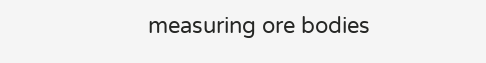measuring ore bodies